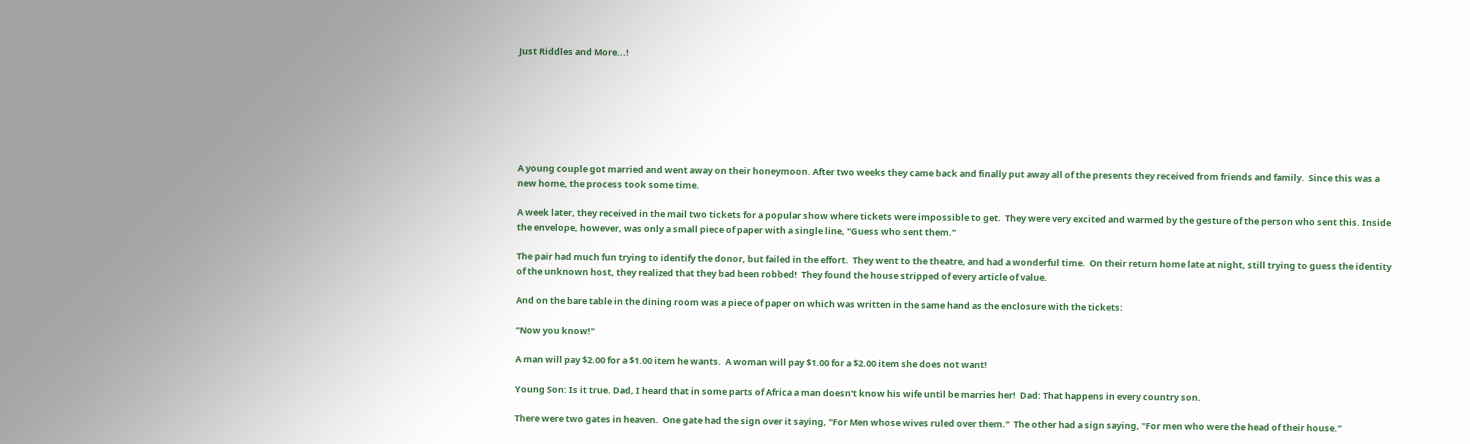Just Riddles and More...!







A young couple got married and went away on their honeymoon. After two weeks they came back and finally put away all of the presents they received from friends and family.  Since this was a new home, the process took some time.

A week later, they received in the mail two tickets for a popular show where tickets were impossible to get.  They were very excited and warmed by the gesture of the person who sent this. Inside the envelope, however, was only a small piece of paper with a single line, "Guess who sent them."

The pair had much fun trying to identify the donor, but failed in the effort.  They went to the theatre, and had a wonderful time.  On their return home late at night, still trying to guess the identity of the unknown host, they realized that they bad been robbed!  They found the house stripped of every article of value.

And on the bare table in the dining room was a piece of paper on which was written in the same hand as the enclosure with the tickets:

"Now you know!"

A man will pay $2.00 for a $1.00 item he wants.  A woman will pay $1.00 for a $2.00 item she does not want!

Young Son: Is it true. Dad, I heard that in some parts of Africa a man doesn't know his wife until be marries her!  Dad: That happens in every country son.

There were two gates in heaven.  One gate had the sign over it saying, "For Men whose wives ruled over them."  The other had a sign saying, "For men who were the head of their house."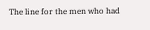The line for the men who had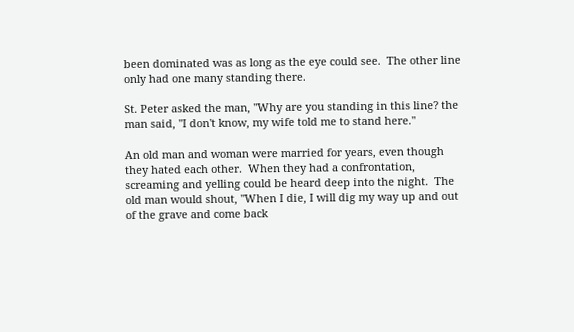been dominated was as long as the eye could see.  The other line only had one many standing there.

St. Peter asked the man, "Why are you standing in this line? the man said, "I don't know, my wife told me to stand here."

An old man and woman were married for years, even though they hated each other.  When they had a confrontation, screaming and yelling could be heard deep into the night.  The old man would shout, "When I die, I will dig my way up and out of the grave and come back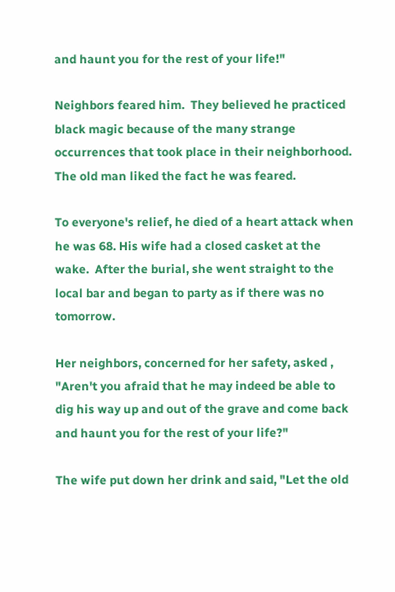and haunt you for the rest of your life!"

Neighbors feared him.  They believed he practiced black magic because of the many strange occurrences that took place in their neighborhood. The old man liked the fact he was feared.

To everyone's relief, he died of a heart attack when he was 68. His wife had a closed casket at the wake.  After the burial, she went straight to the local bar and began to party as if there was no tomorrow.

Her neighbors, concerned for her safety, asked , "Aren't you afraid that he may indeed be able to dig his way up and out of the grave and come back and haunt you for the rest of your life?"

The wife put down her drink and said, "Let the old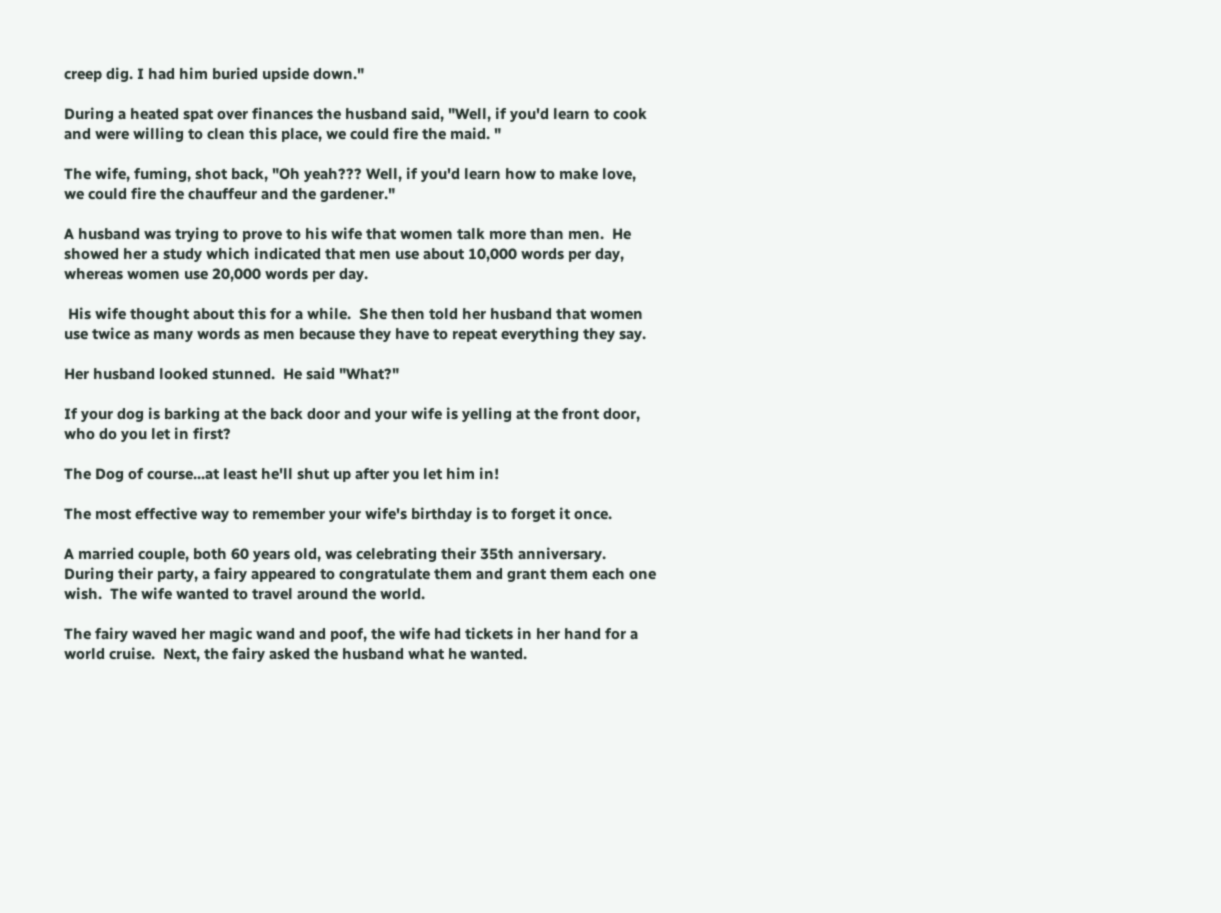creep dig. I had him buried upside down."

During a heated spat over finances the husband said, "Well, if you'd learn to cook and were willing to clean this place, we could fire the maid. "

The wife, fuming, shot back, "Oh yeah??? Well, if you'd learn how to make love, we could fire the chauffeur and the gardener."

A husband was trying to prove to his wife that women talk more than men.  He showed her a study which indicated that men use about 10,000 words per day, whereas women use 20,000 words per day.

 His wife thought about this for a while.  She then told her husband that women use twice as many words as men because they have to repeat everything they say.

Her husband looked stunned.  He said "What?"

If your dog is barking at the back door and your wife is yelling at the front door, who do you let in first?

The Dog of course...at least he'll shut up after you let him in!

The most effective way to remember your wife's birthday is to forget it once.

A married couple, both 60 years old, was celebrating their 35th anniversary.  During their party, a fairy appeared to congratulate them and grant them each one wish.  The wife wanted to travel around the world.

The fairy waved her magic wand and poof, the wife had tickets in her hand for a world cruise.  Next, the fairy asked the husband what he wanted.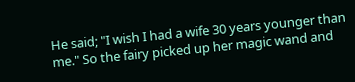He said; "I wish I had a wife 30 years younger than me." So the fairy picked up her magic wand and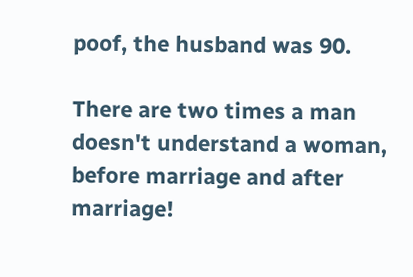poof, the husband was 90.

There are two times a man doesn't understand a woman, before marriage and after marriage!